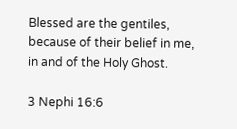Blessed are the gentiles, because of their belief in me, in and of the Holy Ghost.

3 Nephi 16:6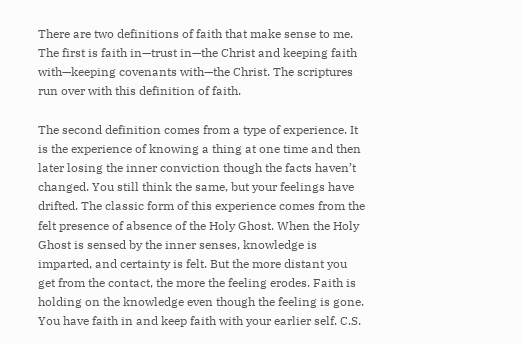There are two definitions of faith that make sense to me. The first is faith in—trust in—the Christ and keeping faith with—keeping covenants with—the Christ. The scriptures run over with this definition of faith.

The second definition comes from a type of experience. It is the experience of knowing a thing at one time and then later losing the inner conviction though the facts haven’t changed. You still think the same, but your feelings have drifted. The classic form of this experience comes from the felt presence of absence of the Holy Ghost. When the Holy Ghost is sensed by the inner senses, knowledge is imparted, and certainty is felt. But the more distant you get from the contact, the more the feeling erodes. Faith is holding on the knowledge even though the feeling is gone. You have faith in and keep faith with your earlier self. C.S.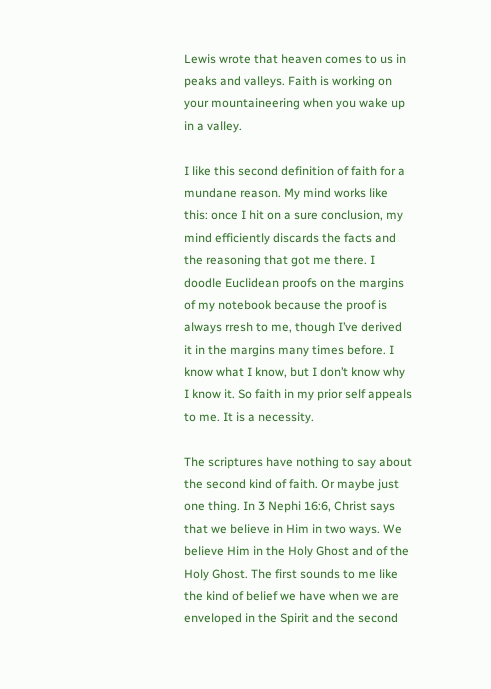Lewis wrote that heaven comes to us in peaks and valleys. Faith is working on your mountaineering when you wake up in a valley.

I like this second definition of faith for a mundane reason. My mind works like this: once I hit on a sure conclusion, my mind efficiently discards the facts and the reasoning that got me there. I doodle Euclidean proofs on the margins of my notebook because the proof is always rresh to me, though I’ve derived it in the margins many times before. I know what I know, but I don’t know why I know it. So faith in my prior self appeals to me. It is a necessity.

The scriptures have nothing to say about the second kind of faith. Or maybe just one thing. In 3 Nephi 16:6, Christ says that we believe in Him in two ways. We believe Him in the Holy Ghost and of the Holy Ghost. The first sounds to me like the kind of belief we have when we are enveloped in the Spirit and the second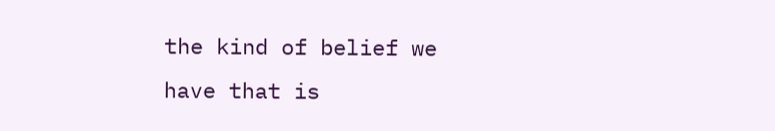the kind of belief we have that is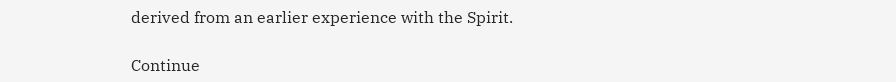derived from an earlier experience with the Spirit.

Continue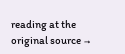reading at the original source →